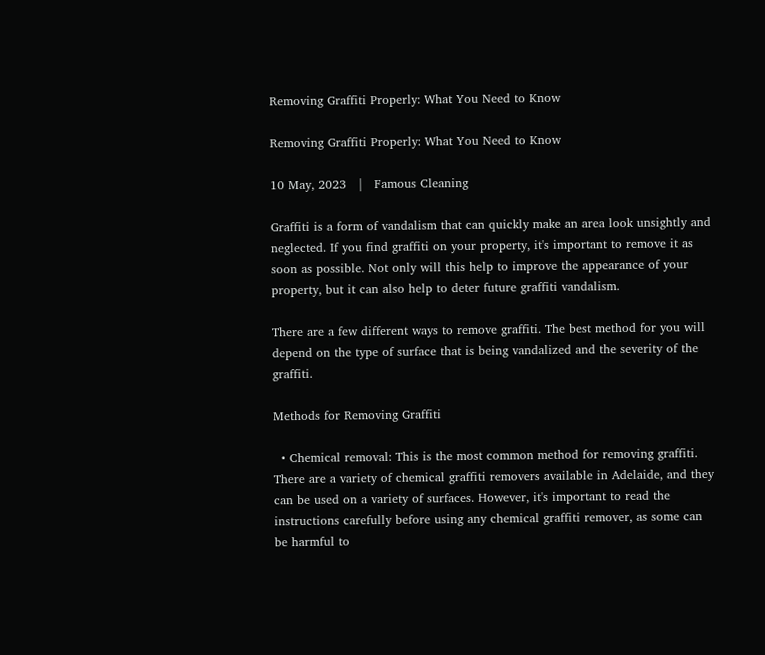Removing Graffiti Properly: What You Need to Know

Removing Graffiti Properly: What You Need to Know

10 May, 2023   |   Famous Cleaning

Graffiti is a form of vandalism that can quickly make an area look unsightly and neglected. If you find graffiti on your property, it's important to remove it as soon as possible. Not only will this help to improve the appearance of your property, but it can also help to deter future graffiti vandalism.

There are a few different ways to remove graffiti. The best method for you will depend on the type of surface that is being vandalized and the severity of the graffiti.

Methods for Removing Graffiti

  • Chemical removal: This is the most common method for removing graffiti. There are a variety of chemical graffiti removers available in Adelaide, and they can be used on a variety of surfaces. However, it's important to read the instructions carefully before using any chemical graffiti remover, as some can be harmful to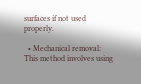surfaces if not used properly.

  • Mechanical removal: This method involves using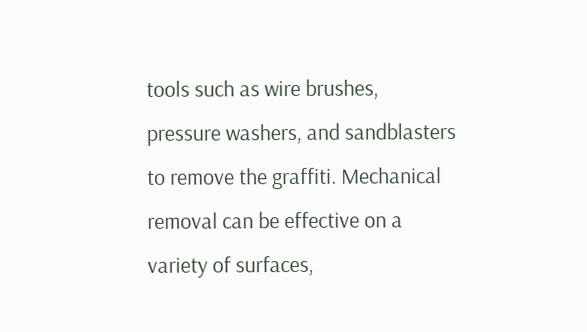tools such as wire brushes, pressure washers, and sandblasters to remove the graffiti. Mechanical removal can be effective on a variety of surfaces,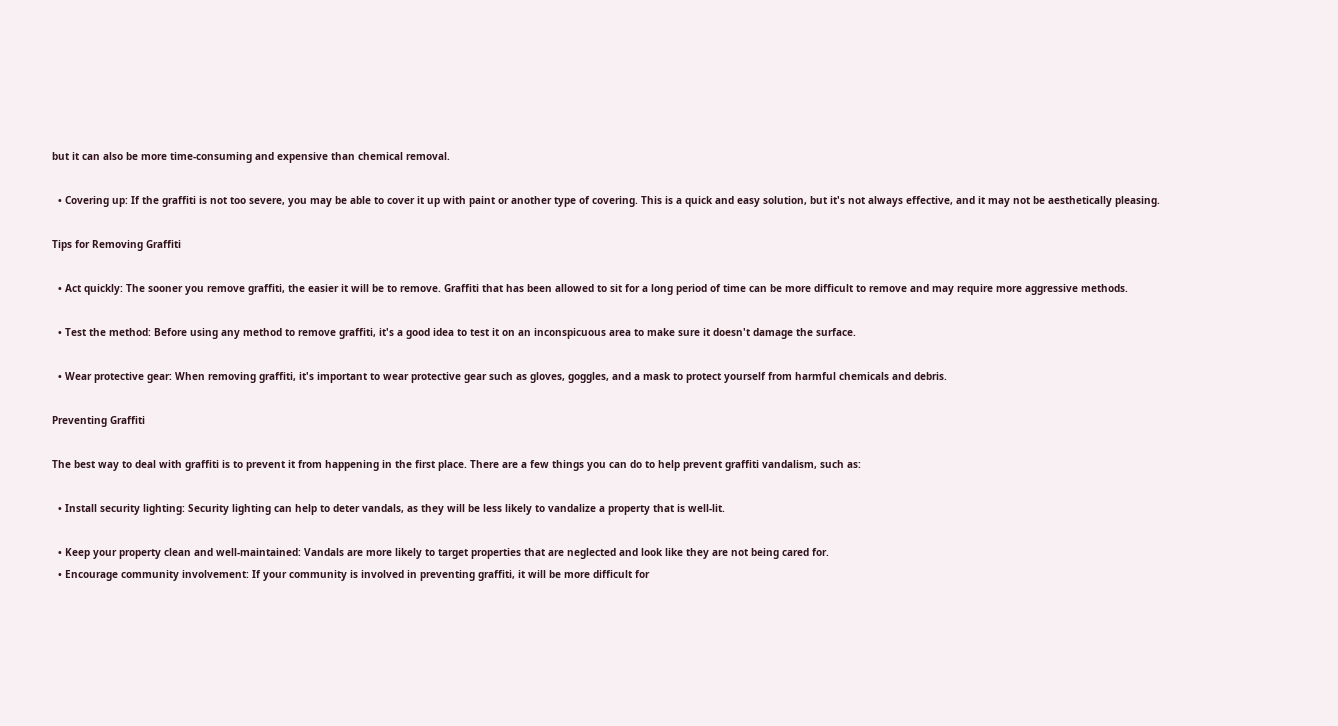but it can also be more time-consuming and expensive than chemical removal.

  • Covering up: If the graffiti is not too severe, you may be able to cover it up with paint or another type of covering. This is a quick and easy solution, but it's not always effective, and it may not be aesthetically pleasing.

Tips for Removing Graffiti

  • Act quickly: The sooner you remove graffiti, the easier it will be to remove. Graffiti that has been allowed to sit for a long period of time can be more difficult to remove and may require more aggressive methods.

  • Test the method: Before using any method to remove graffiti, it's a good idea to test it on an inconspicuous area to make sure it doesn't damage the surface.

  • Wear protective gear: When removing graffiti, it's important to wear protective gear such as gloves, goggles, and a mask to protect yourself from harmful chemicals and debris.

Preventing Graffiti

The best way to deal with graffiti is to prevent it from happening in the first place. There are a few things you can do to help prevent graffiti vandalism, such as:

  • Install security lighting: Security lighting can help to deter vandals, as they will be less likely to vandalize a property that is well-lit.

  • Keep your property clean and well-maintained: Vandals are more likely to target properties that are neglected and look like they are not being cared for.
  • Encourage community involvement: If your community is involved in preventing graffiti, it will be more difficult for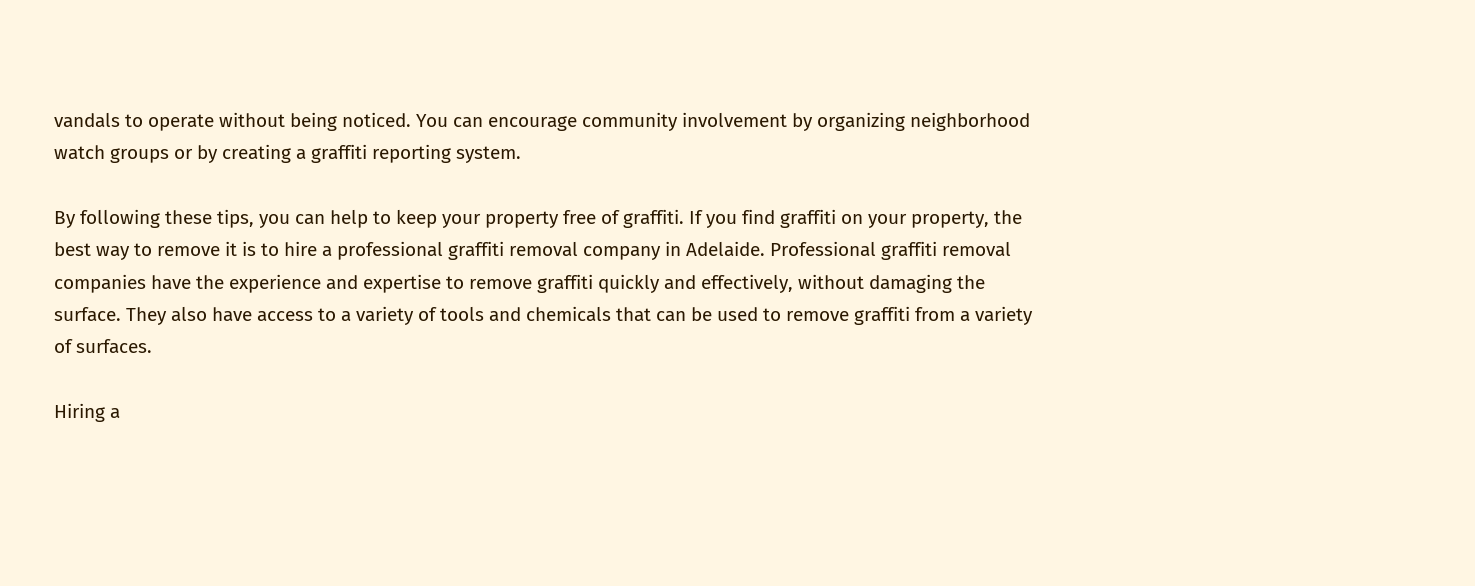vandals to operate without being noticed. You can encourage community involvement by organizing neighborhood watch groups or by creating a graffiti reporting system.

By following these tips, you can help to keep your property free of graffiti. If you find graffiti on your property, the best way to remove it is to hire a professional graffiti removal company in Adelaide. Professional graffiti removal companies have the experience and expertise to remove graffiti quickly and effectively, without damaging the surface. They also have access to a variety of tools and chemicals that can be used to remove graffiti from a variety of surfaces.

Hiring a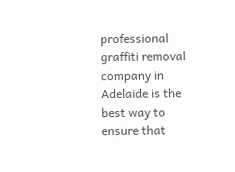professional graffiti removal company in Adelaide is the best way to ensure that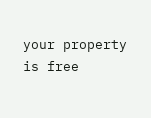your property is free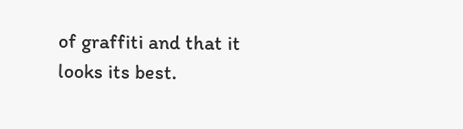of graffiti and that it looks its best.